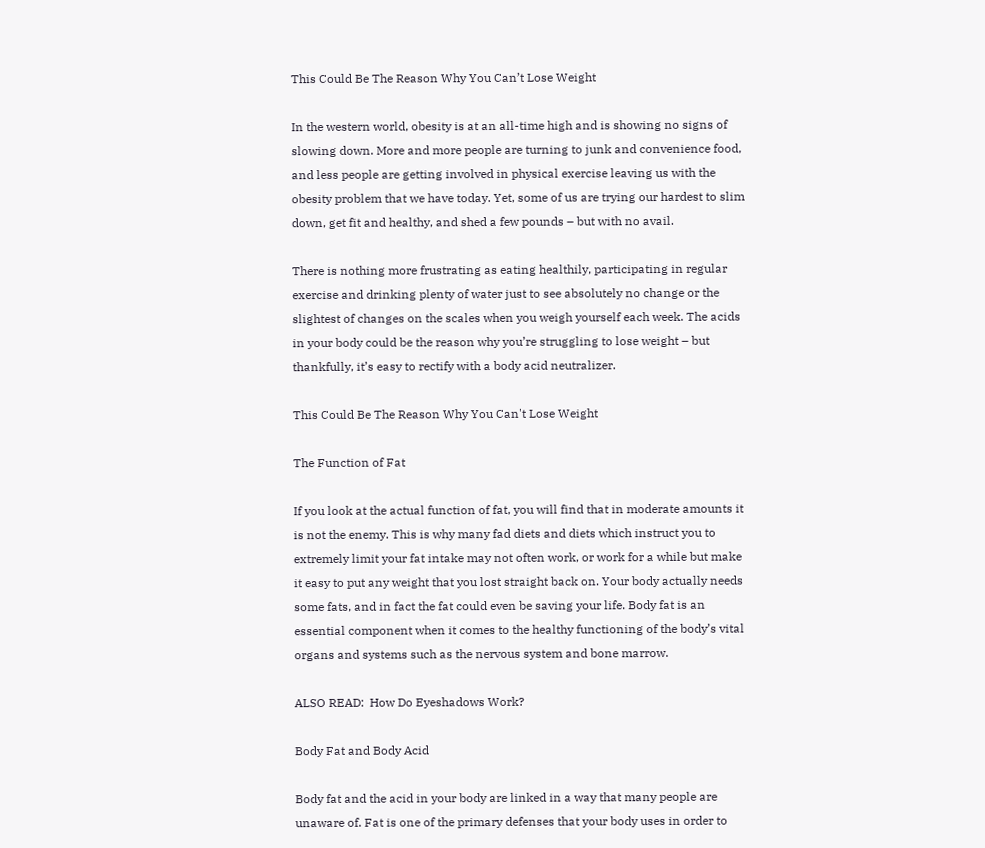This Could Be The Reason Why You Can’t Lose Weight

In the western world, obesity is at an all-time high and is showing no signs of slowing down. More and more people are turning to junk and convenience food, and less people are getting involved in physical exercise leaving us with the obesity problem that we have today. Yet, some of us are trying our hardest to slim down, get fit and healthy, and shed a few pounds – but with no avail.

There is nothing more frustrating as eating healthily, participating in regular exercise and drinking plenty of water just to see absolutely no change or the slightest of changes on the scales when you weigh yourself each week. The acids in your body could be the reason why you’re struggling to lose weight – but thankfully, it’s easy to rectify with a body acid neutralizer.

This Could Be The Reason Why You Can't Lose Weight

The Function of Fat

If you look at the actual function of fat, you will find that in moderate amounts it is not the enemy. This is why many fad diets and diets which instruct you to extremely limit your fat intake may not often work, or work for a while but make it easy to put any weight that you lost straight back on. Your body actually needs some fats, and in fact the fat could even be saving your life. Body fat is an essential component when it comes to the healthy functioning of the body’s vital organs and systems such as the nervous system and bone marrow.

ALSO READ:  How Do Eyeshadows Work?

Body Fat and Body Acid

Body fat and the acid in your body are linked in a way that many people are unaware of. Fat is one of the primary defenses that your body uses in order to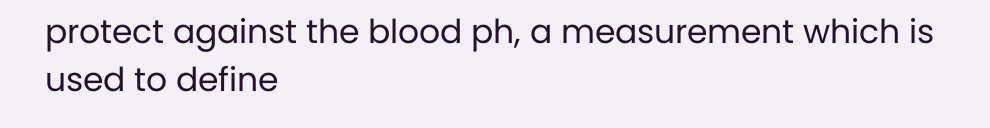protect against the blood ph, a measurement which is used to define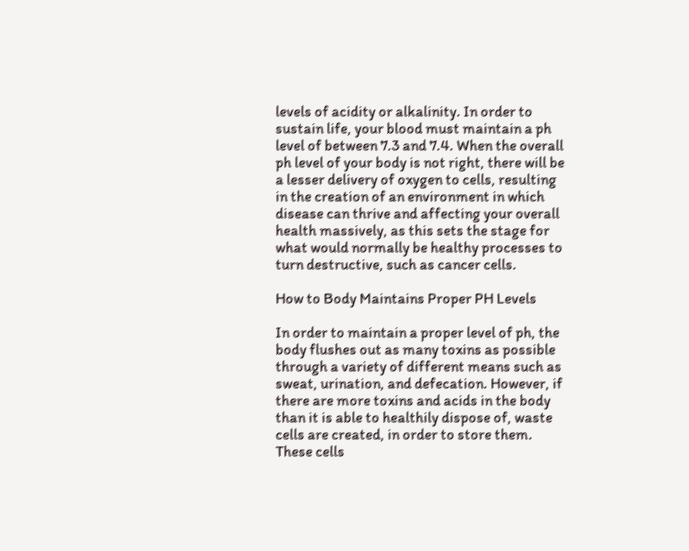levels of acidity or alkalinity. In order to sustain life, your blood must maintain a ph level of between 7.3 and 7.4. When the overall ph level of your body is not right, there will be a lesser delivery of oxygen to cells, resulting in the creation of an environment in which disease can thrive and affecting your overall health massively, as this sets the stage for what would normally be healthy processes to turn destructive, such as cancer cells.

How to Body Maintains Proper PH Levels

In order to maintain a proper level of ph, the body flushes out as many toxins as possible through a variety of different means such as sweat, urination, and defecation. However, if there are more toxins and acids in the body than it is able to healthily dispose of, waste cells are created, in order to store them. These cells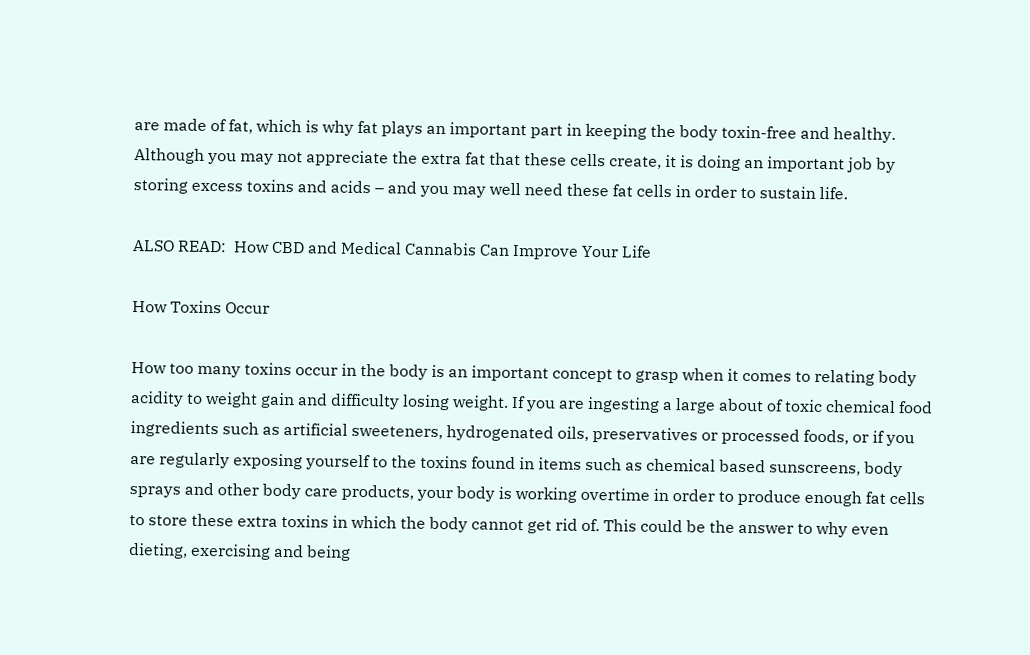are made of fat, which is why fat plays an important part in keeping the body toxin-free and healthy. Although you may not appreciate the extra fat that these cells create, it is doing an important job by storing excess toxins and acids – and you may well need these fat cells in order to sustain life.

ALSO READ:  How CBD and Medical Cannabis Can Improve Your Life

How Toxins Occur

How too many toxins occur in the body is an important concept to grasp when it comes to relating body acidity to weight gain and difficulty losing weight. If you are ingesting a large about of toxic chemical food ingredients such as artificial sweeteners, hydrogenated oils, preservatives or processed foods, or if you are regularly exposing yourself to the toxins found in items such as chemical based sunscreens, body sprays and other body care products, your body is working overtime in order to produce enough fat cells to store these extra toxins in which the body cannot get rid of. This could be the answer to why even dieting, exercising and being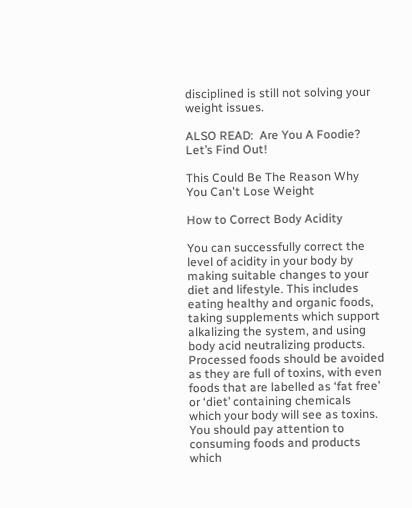disciplined is still not solving your weight issues.

ALSO READ:  Are You A Foodie? Let’s Find Out!

This Could Be The Reason Why You Can't Lose Weight

How to Correct Body Acidity

You can successfully correct the level of acidity in your body by making suitable changes to your diet and lifestyle. This includes eating healthy and organic foods, taking supplements which support alkalizing the system, and using body acid neutralizing products. Processed foods should be avoided as they are full of toxins, with even foods that are labelled as ‘fat free’ or ‘diet’ containing chemicals which your body will see as toxins. You should pay attention to consuming foods and products which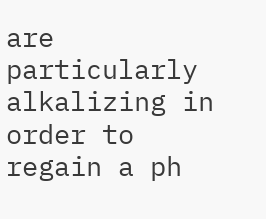are particularly alkalizing in order to regain a ph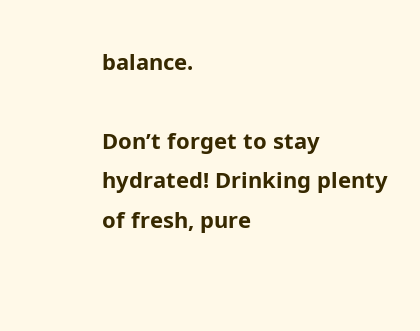balance.

Don’t forget to stay hydrated! Drinking plenty of fresh, pure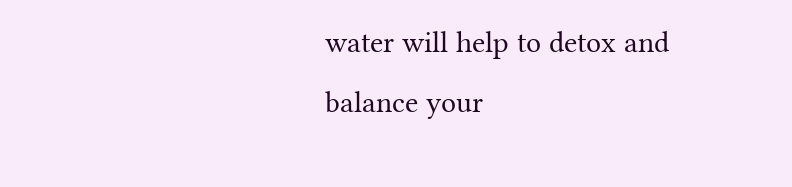water will help to detox and balance your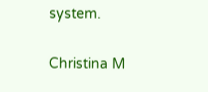system.

Christina M